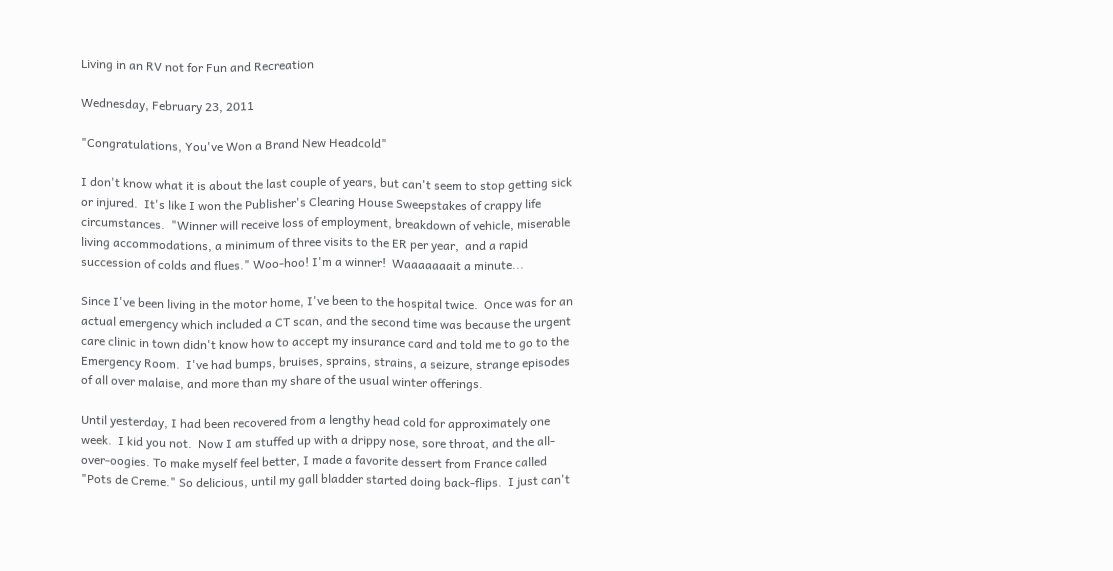Living in an RV not for Fun and Recreation

Wednesday, February 23, 2011

"Congratulations, You've Won a Brand New Headcold"

I don't know what it is about the last couple of years, but can't seem to stop getting sick or injured.  It's like I won the Publisher's Clearing House Sweepstakes of crappy life circumstances.  "Winner will receive loss of employment, breakdown of vehicle, miserable living accommodations, a minimum of three visits to the ER per year,  and a rapid succession of colds and flues." Woo-hoo! I'm a winner!  Waaaaaaait a minute...

Since I've been living in the motor home, I've been to the hospital twice.  Once was for an actual emergency which included a CT scan, and the second time was because the urgent care clinic in town didn't know how to accept my insurance card and told me to go to the Emergency Room.  I've had bumps, bruises, sprains, strains, a seizure, strange episodes of all over malaise, and more than my share of the usual winter offerings.

Until yesterday, I had been recovered from a lengthy head cold for approximately one week.  I kid you not.  Now I am stuffed up with a drippy nose, sore throat, and the all-over-oogies. To make myself feel better, I made a favorite dessert from France called "Pots de Creme." So delicious, until my gall bladder started doing back-flips.  I just can't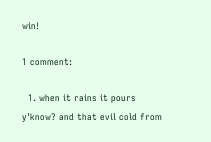win!

1 comment:

  1. when it rains it pours y'know? and that evil cold from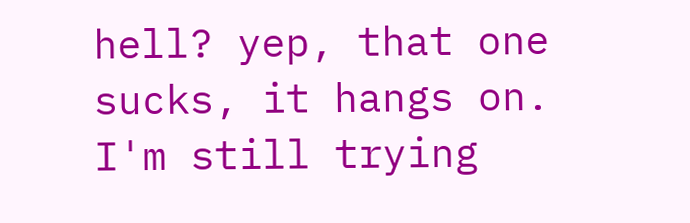hell? yep, that one sucks, it hangs on. I'm still trying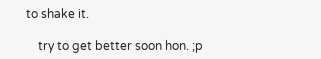to shake it.

    try to get better soon hon. ;p